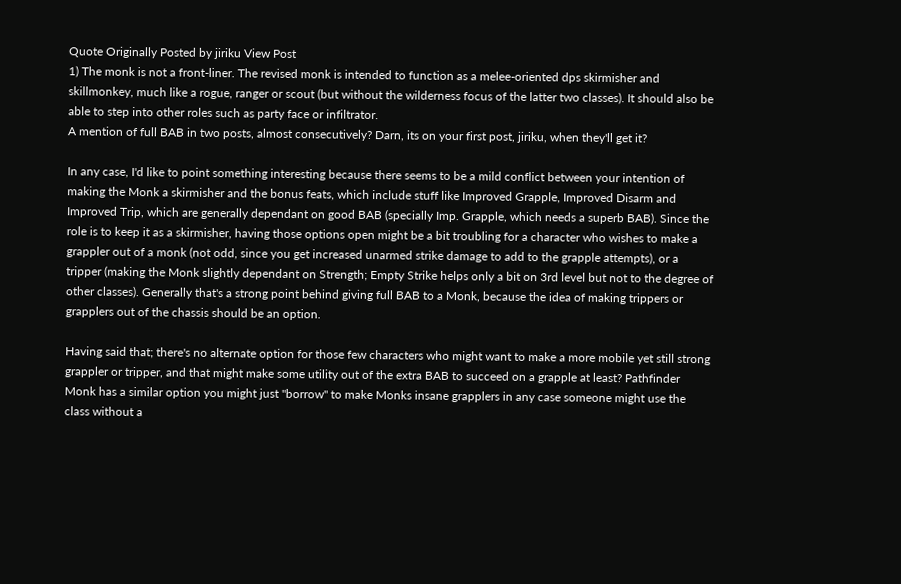Quote Originally Posted by jiriku View Post
1) The monk is not a front-liner. The revised monk is intended to function as a melee-oriented dps skirmisher and skillmonkey, much like a rogue, ranger or scout (but without the wilderness focus of the latter two classes). It should also be able to step into other roles such as party face or infiltrator.
A mention of full BAB in two posts, almost consecutively? Darn, its on your first post, jiriku, when they'll get it?

In any case, I'd like to point something interesting because there seems to be a mild conflict between your intention of making the Monk a skirmisher and the bonus feats, which include stuff like Improved Grapple, Improved Disarm and Improved Trip, which are generally dependant on good BAB (specially Imp. Grapple, which needs a superb BAB). Since the role is to keep it as a skirmisher, having those options open might be a bit troubling for a character who wishes to make a grappler out of a monk (not odd, since you get increased unarmed strike damage to add to the grapple attempts), or a tripper (making the Monk slightly dependant on Strength; Empty Strike helps only a bit on 3rd level but not to the degree of other classes). Generally that's a strong point behind giving full BAB to a Monk, because the idea of making trippers or grapplers out of the chassis should be an option.

Having said that; there's no alternate option for those few characters who might want to make a more mobile yet still strong grappler or tripper, and that might make some utility out of the extra BAB to succeed on a grapple at least? Pathfinder Monk has a similar option you might just "borrow" to make Monks insane grapplers in any case someone might use the class without a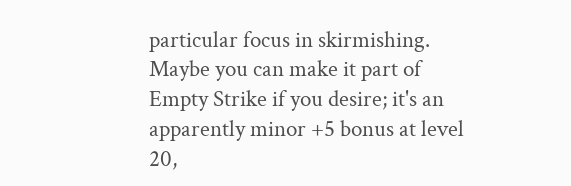particular focus in skirmishing. Maybe you can make it part of Empty Strike if you desire; it's an apparently minor +5 bonus at level 20,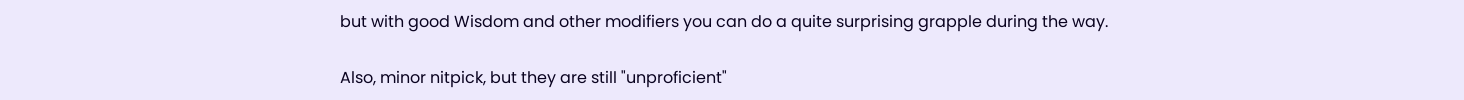but with good Wisdom and other modifiers you can do a quite surprising grapple during the way.

Also, minor nitpick, but they are still "unproficient"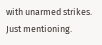with unarmed strikes. Just mentioning.